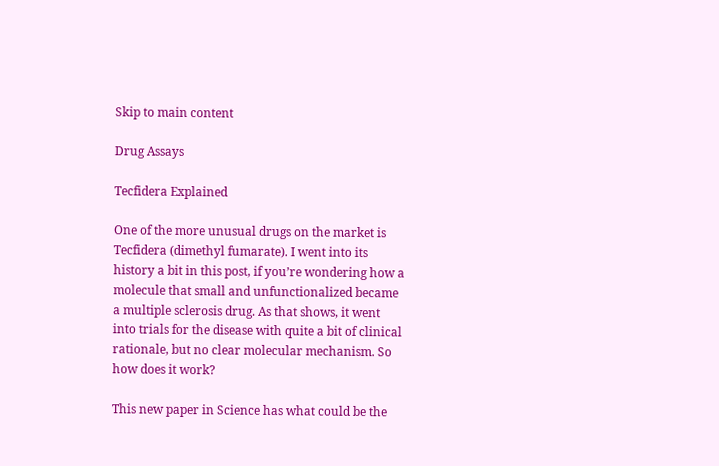Skip to main content

Drug Assays

Tecfidera Explained

One of the more unusual drugs on the market is Tecfidera (dimethyl fumarate). I went into its history a bit in this post, if you’re wondering how a molecule that small and unfunctionalized became a multiple sclerosis drug. As that shows, it went into trials for the disease with quite a bit of clinical rationale, but no clear molecular mechanism. So how does it work?

This new paper in Science has what could be the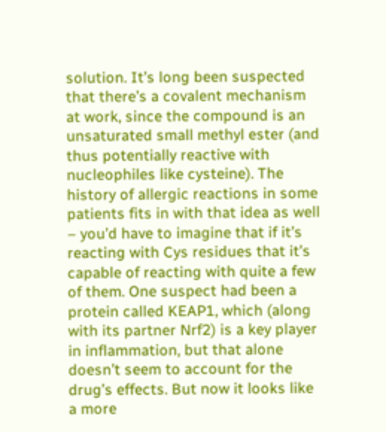solution. It’s long been suspected that there’s a covalent mechanism at work, since the compound is an unsaturated small methyl ester (and thus potentially reactive with nucleophiles like cysteine). The history of allergic reactions in some patients fits in with that idea as well – you’d have to imagine that if it’s reacting with Cys residues that it’s capable of reacting with quite a few of them. One suspect had been a protein called KEAP1, which (along with its partner Nrf2) is a key player in inflammation, but that alone doesn’t seem to account for the drug’s effects. But now it looks like a more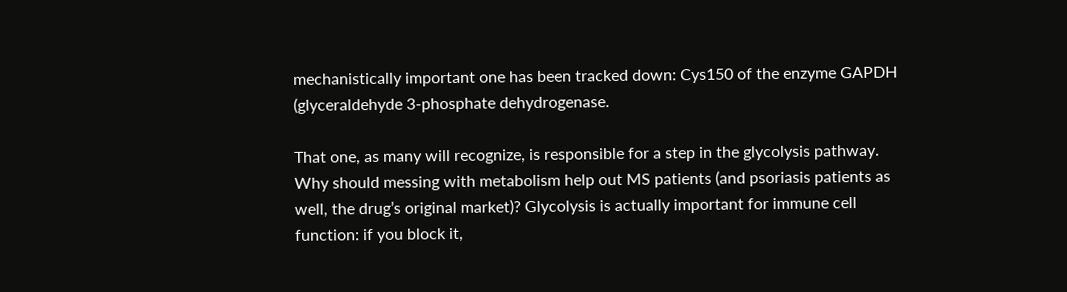mechanistically important one has been tracked down: Cys150 of the enzyme GAPDH (glyceraldehyde 3-phosphate dehydrogenase.

That one, as many will recognize, is responsible for a step in the glycolysis pathway. Why should messing with metabolism help out MS patients (and psoriasis patients as well, the drug’s original market)? Glycolysis is actually important for immune cell function: if you block it,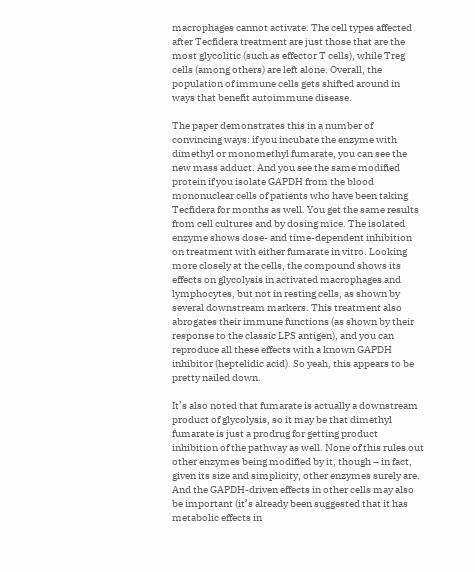macrophages cannot activate. The cell types affected after Tecfidera treatment are just those that are the most glycolitic (such as effector T cells), while Treg cells (among others) are left alone. Overall, the population of immune cells gets shifted around in ways that benefit autoimmune disease.

The paper demonstrates this in a number of convincing ways: if you incubate the enzyme with dimethyl or monomethyl fumarate, you can see the new mass adduct. And you see the same modified protein if you isolate GAPDH from the blood mononuclear cells of patients who have been taking Tecfidera for months as well. You get the same results from cell cultures and by dosing mice. The isolated enzyme shows dose- and time-dependent inhibition on treatment with either fumarate in vitro. Looking more closely at the cells, the compound shows its effects on glycolysis in activated macrophages and lymphocytes, but not in resting cells, as shown by several downstream markers. This treatment also abrogates their immune functions (as shown by their response to the classic LPS antigen), and you can reproduce all these effects with a known GAPDH inhibitor (heptelidic acid). So yeah, this appears to be pretty nailed down.

It’s also noted that fumarate is actually a downstream product of glycolysis, so it may be that dimethyl fumarate is just a prodrug for getting product inhibition of the pathway as well. None of this rules out other enzymes being modified by it, though – in fact, given its size and simplicity, other enzymes surely are. And the GAPDH-driven effects in other cells may also be important (it’s already been suggested that it has metabolic effects in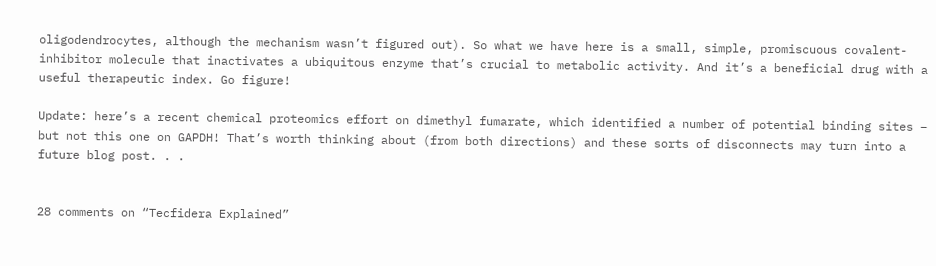oligodendrocytes, although the mechanism wasn’t figured out). So what we have here is a small, simple, promiscuous covalent-inhibitor molecule that inactivates a ubiquitous enzyme that’s crucial to metabolic activity. And it’s a beneficial drug with a useful therapeutic index. Go figure!

Update: here’s a recent chemical proteomics effort on dimethyl fumarate, which identified a number of potential binding sites – but not this one on GAPDH! That’s worth thinking about (from both directions) and these sorts of disconnects may turn into a future blog post. . .


28 comments on “Tecfidera Explained”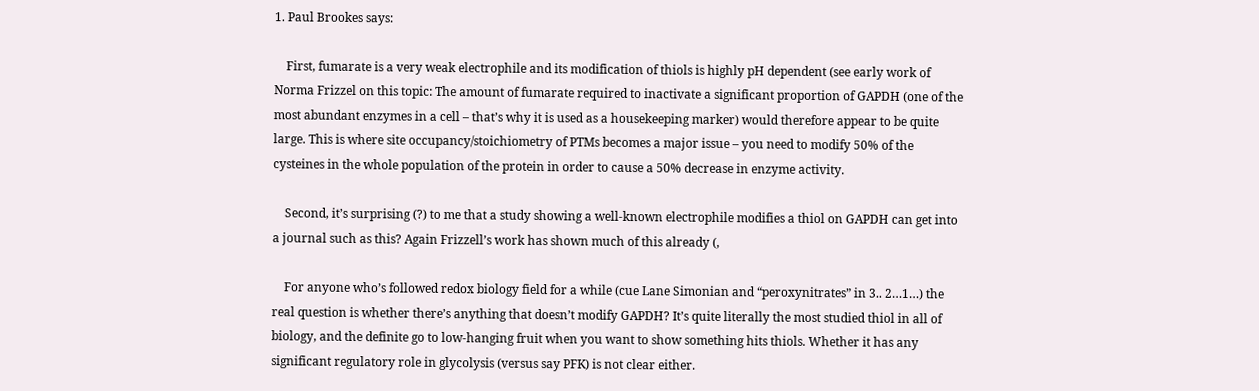1. Paul Brookes says:

    First, fumarate is a very weak electrophile and its modification of thiols is highly pH dependent (see early work of Norma Frizzel on this topic: The amount of fumarate required to inactivate a significant proportion of GAPDH (one of the most abundant enzymes in a cell – that’s why it is used as a housekeeping marker) would therefore appear to be quite large. This is where site occupancy/stoichiometry of PTMs becomes a major issue – you need to modify 50% of the cysteines in the whole population of the protein in order to cause a 50% decrease in enzyme activity.

    Second, it’s surprising (?) to me that a study showing a well-known electrophile modifies a thiol on GAPDH can get into a journal such as this? Again Frizzell’s work has shown much of this already (,

    For anyone who’s followed redox biology field for a while (cue Lane Simonian and “peroxynitrates” in 3.. 2…1…) the real question is whether there’s anything that doesn’t modify GAPDH? It’s quite literally the most studied thiol in all of biology, and the definite go to low-hanging fruit when you want to show something hits thiols. Whether it has any significant regulatory role in glycolysis (versus say PFK) is not clear either.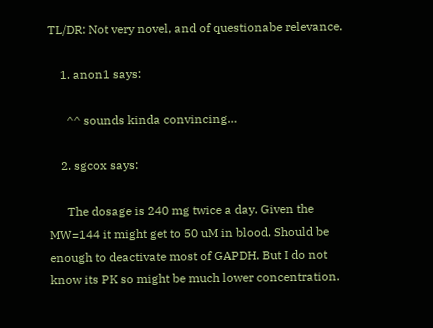TL/DR: Not very novel, and of questionabe relevance.

    1. anon1 says:

      ^^ sounds kinda convincing…

    2. sgcox says:

      The dosage is 240 mg twice a day. Given the MW=144 it might get to 50 uM in blood. Should be enough to deactivate most of GAPDH. But I do not know its PK so might be much lower concentration.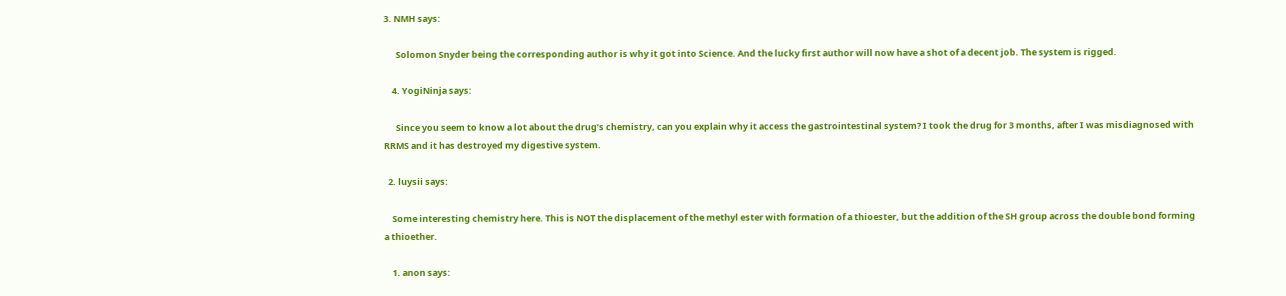3. NMH says:

      Solomon Snyder being the corresponding author is why it got into Science. And the lucky first author will now have a shot of a decent job. The system is rigged.

    4. YogiNinja says:

      Since you seem to know a lot about the drug’s chemistry, can you explain why it access the gastrointestinal system? I took the drug for 3 months, after I was misdiagnosed with RRMS and it has destroyed my digestive system.

  2. luysii says:

    Some interesting chemistry here. This is NOT the displacement of the methyl ester with formation of a thioester, but the addition of the SH group across the double bond forming a thioether.

    1. anon says: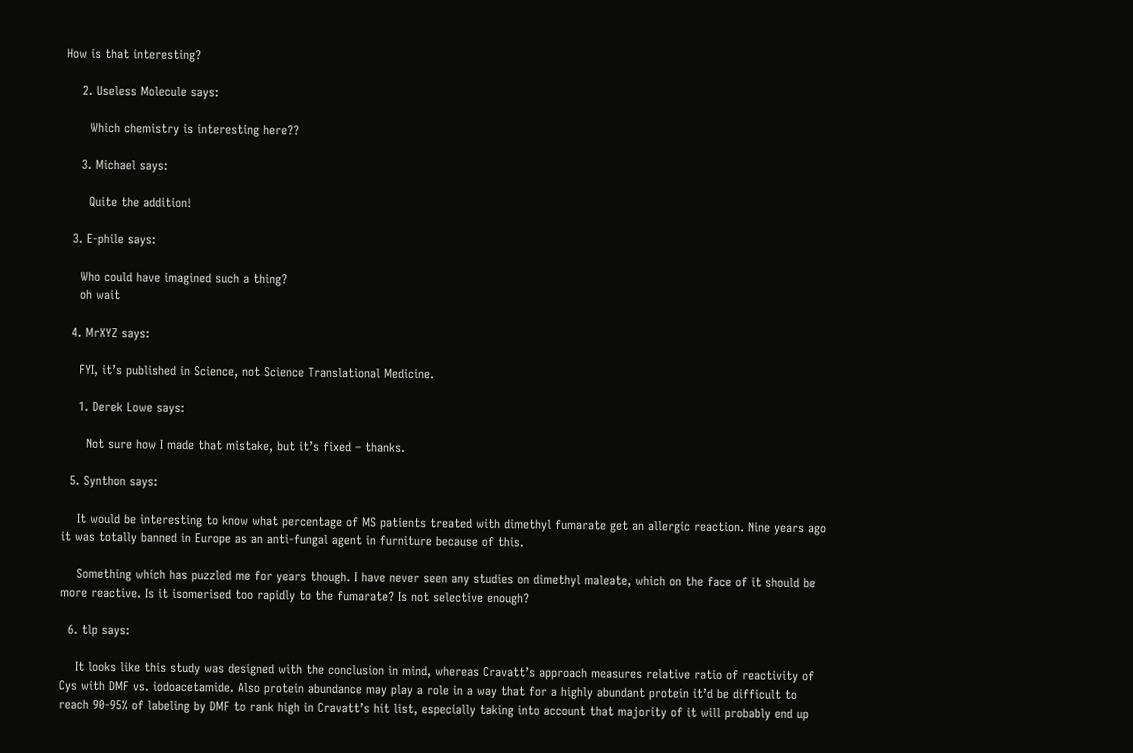How is that interesting?

    2. Useless Molecule says:

      Which chemistry is interesting here??

    3. Michael says:

      Quite the addition!

  3. E-phile says:

    Who could have imagined such a thing?
    oh wait

  4. MrXYZ says:

    FYI, it’s published in Science, not Science Translational Medicine.

    1. Derek Lowe says:

      Not sure how I made that mistake, but it’s fixed – thanks.

  5. Synthon says:

    It would be interesting to know what percentage of MS patients treated with dimethyl fumarate get an allergic reaction. Nine years ago it was totally banned in Europe as an anti-fungal agent in furniture because of this.

    Something which has puzzled me for years though. I have never seen any studies on dimethyl maleate, which on the face of it should be more reactive. Is it isomerised too rapidly to the fumarate? Is not selective enough?

  6. tlp says:

    It looks like this study was designed with the conclusion in mind, whereas Cravatt’s approach measures relative ratio of reactivity of Cys with DMF vs. iodoacetamide. Also protein abundance may play a role in a way that for a highly abundant protein it’d be difficult to reach 90-95% of labeling by DMF to rank high in Cravatt’s hit list, especially taking into account that majority of it will probably end up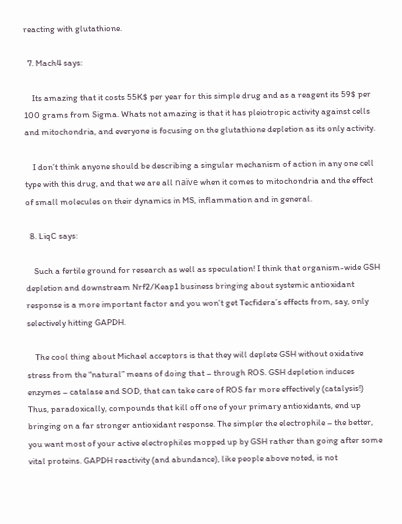reacting with glutathione.

  7. Mach4 says:

    Its amazing that it costs 55K$ per year for this simple drug and as a reagent its 59$ per 100 grams from Sigma. Whats not amazing is that it has pleiotropic activity against cells and mitochondria, and everyone is focusing on the glutathione depletion as its only activity.

    I don’t think anyone should be describing a singular mechanism of action in any one cell type with this drug, and that we are all naïve when it comes to mitochondria and the effect of small molecules on their dynamics in MS, inflammation and in general.

  8. LiqC says:

    Such a fertile ground for research as well as speculation! I think that organism-wide GSH depletion and downstream Nrf2/Keap1 business bringing about systemic antioxidant response is a more important factor and you won’t get Tecfidera’s effects from, say, only selectively hitting GAPDH.

    The cool thing about Michael acceptors is that they will deplete GSH without oxidative stress from the “natural” means of doing that – through ROS. GSH depletion induces enzymes – catalase and SOD, that can take care of ROS far more effectively (catalysis!) Thus, paradoxically, compounds that kill off one of your primary antioxidants, end up bringing on a far stronger antioxidant response. The simpler the electrophile – the better, you want most of your active electrophiles mopped up by GSH rather than going after some vital proteins. GAPDH reactivity (and abundance), like people above noted, is not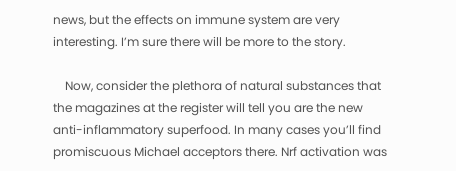news, but the effects on immune system are very interesting. I’m sure there will be more to the story.

    Now, consider the plethora of natural substances that the magazines at the register will tell you are the new anti-inflammatory superfood. In many cases you’ll find promiscuous Michael acceptors there. Nrf activation was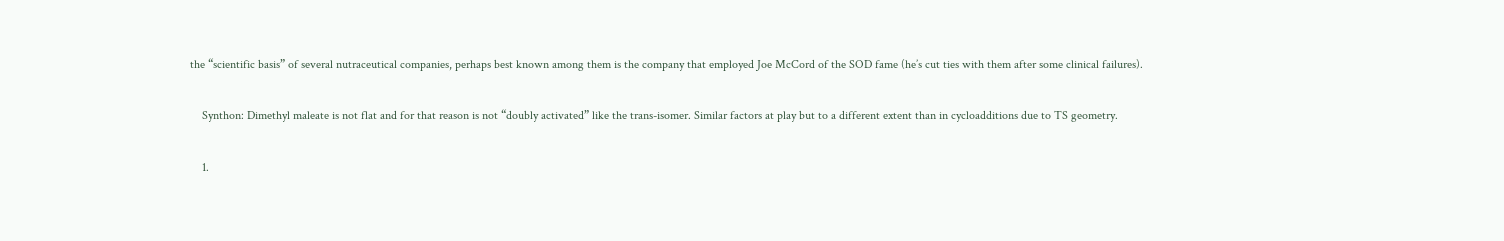the “scientific basis” of several nutraceutical companies, perhaps best known among them is the company that employed Joe McCord of the SOD fame (he’s cut ties with them after some clinical failures).

    Synthon: Dimethyl maleate is not flat and for that reason is not “doubly activated” like the trans-isomer. Similar factors at play but to a different extent than in cycloadditions due to TS geometry.

    1.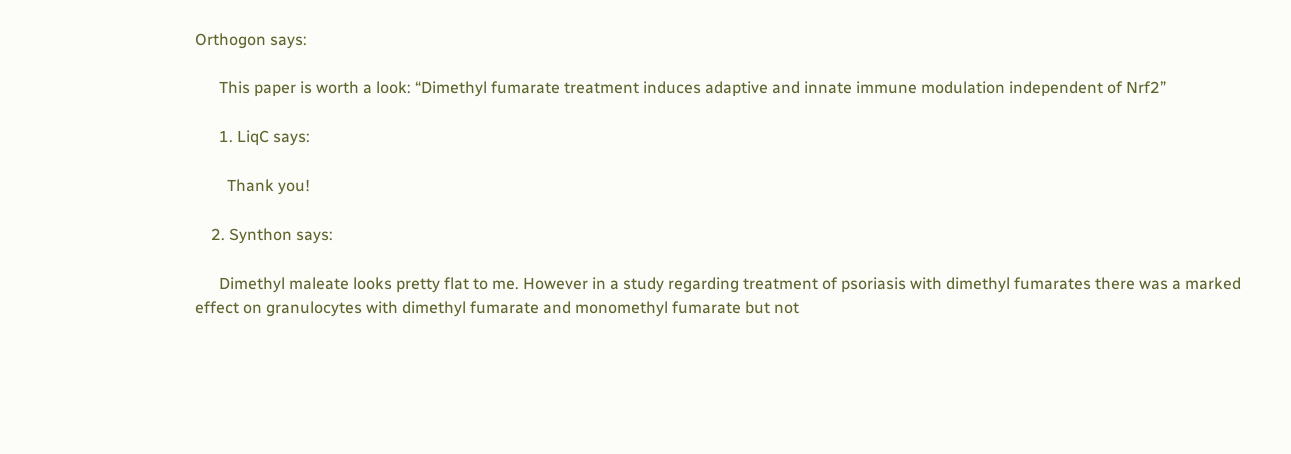Orthogon says:

      This paper is worth a look: “Dimethyl fumarate treatment induces adaptive and innate immune modulation independent of Nrf2”

      1. LiqC says:

        Thank you!

    2. Synthon says:

      Dimethyl maleate looks pretty flat to me. However in a study regarding treatment of psoriasis with dimethyl fumarates there was a marked effect on granulocytes with dimethyl fumarate and monomethyl fumarate but not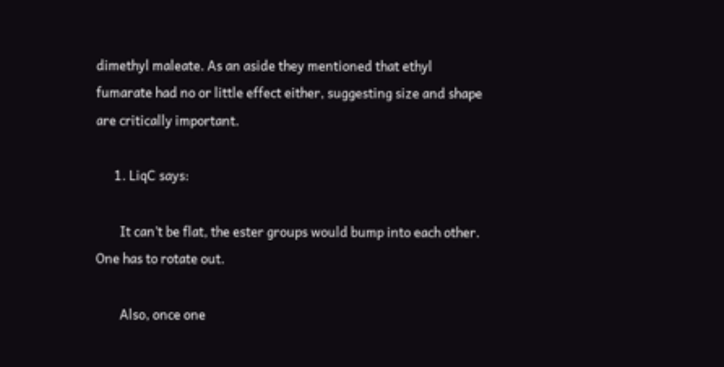dimethyl maleate. As an aside they mentioned that ethyl fumarate had no or little effect either, suggesting size and shape are critically important.

      1. LiqC says:

        It can’t be flat, the ester groups would bump into each other. One has to rotate out.

        Also, once one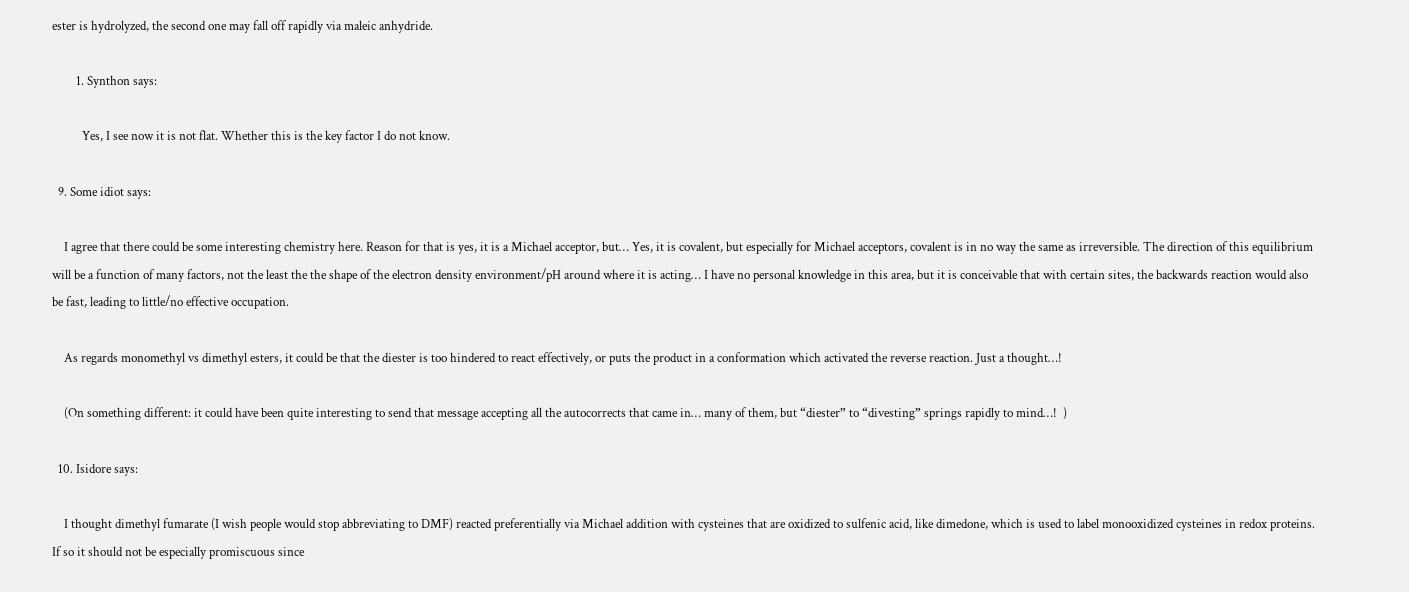ester is hydrolyzed, the second one may fall off rapidly via maleic anhydride.

        1. Synthon says:

          Yes, I see now it is not flat. Whether this is the key factor I do not know.

  9. Some idiot says:

    I agree that there could be some interesting chemistry here. Reason for that is yes, it is a Michael acceptor, but… Yes, it is covalent, but especially for Michael acceptors, covalent is in no way the same as irreversible. The direction of this equilibrium will be a function of many factors, not the least the the shape of the electron density environment/pH around where it is acting… I have no personal knowledge in this area, but it is conceivable that with certain sites, the backwards reaction would also be fast, leading to little/no effective occupation.

    As regards monomethyl vs dimethyl esters, it could be that the diester is too hindered to react effectively, or puts the product in a conformation which activated the reverse reaction. Just a thought…!

    (On something different: it could have been quite interesting to send that message accepting all the autocorrects that came in… many of them, but “diester” to “divesting” springs rapidly to mind…!  )

  10. Isidore says:

    I thought dimethyl fumarate (I wish people would stop abbreviating to DMF) reacted preferentially via Michael addition with cysteines that are oxidized to sulfenic acid, like dimedone, which is used to label monooxidized cysteines in redox proteins. If so it should not be especially promiscuous since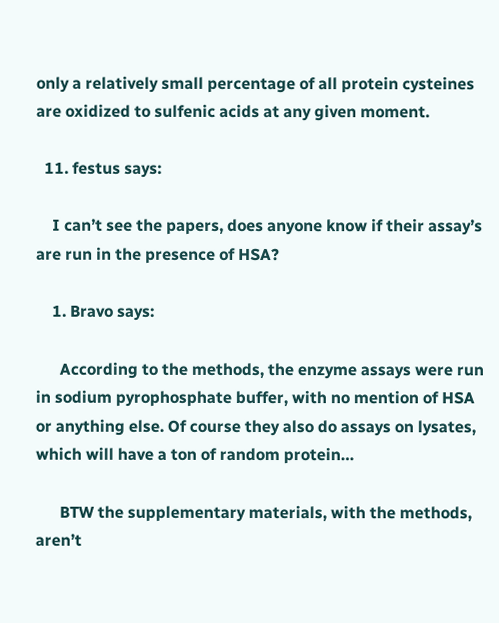only a relatively small percentage of all protein cysteines are oxidized to sulfenic acids at any given moment.

  11. festus says:

    I can’t see the papers, does anyone know if their assay’s are run in the presence of HSA?

    1. Bravo says:

      According to the methods, the enzyme assays were run in sodium pyrophosphate buffer, with no mention of HSA or anything else. Of course they also do assays on lysates, which will have a ton of random protein…

      BTW the supplementary materials, with the methods, aren’t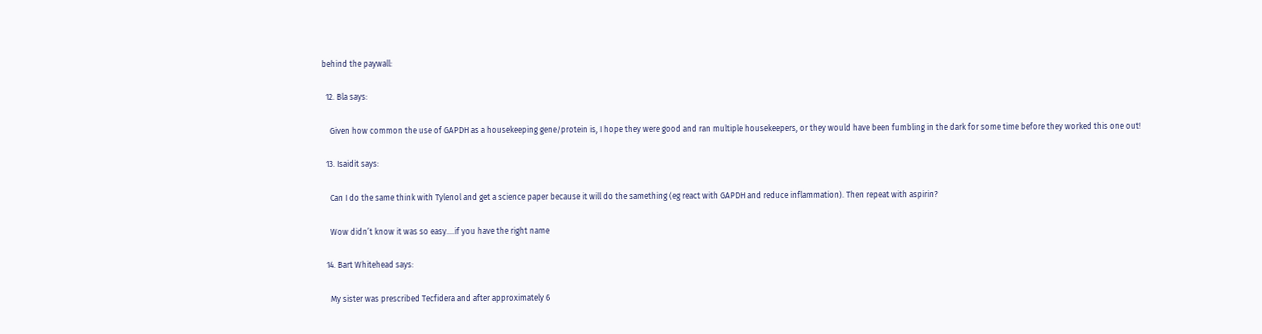behind the paywall:

  12. Bla says:

    Given how common the use of GAPDH as a housekeeping gene/protein is, I hope they were good and ran multiple housekeepers, or they would have been fumbling in the dark for some time before they worked this one out!

  13. Isaidit says:

    Can I do the same think with Tylenol and get a science paper because it will do the samething (eg react with GAPDH and reduce inflammation). Then repeat with aspirin?

    Wow didn’t know it was so easy….if you have the right name

  14. Bart Whitehead says:

    My sister was prescribed Tecfidera and after approximately 6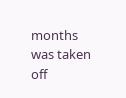months was taken off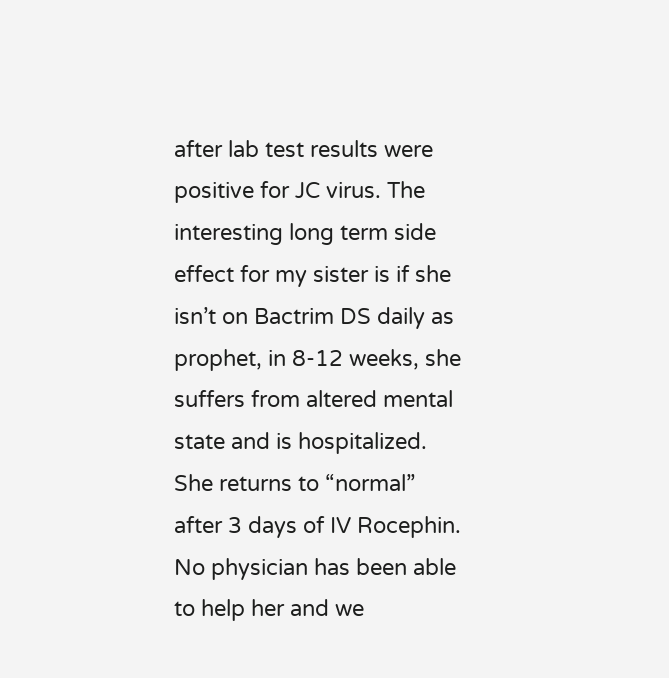after lab test results were positive for JC virus. The interesting long term side effect for my sister is if she isn’t on Bactrim DS daily as prophet, in 8-12 weeks, she suffers from altered mental state and is hospitalized. She returns to “normal” after 3 days of IV Rocephin. No physician has been able to help her and we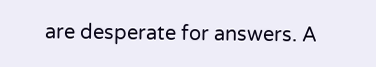are desperate for answers. A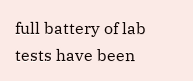full battery of lab tests have been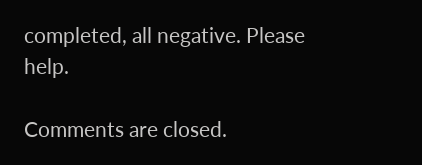completed, all negative. Please help.

Comments are closed.